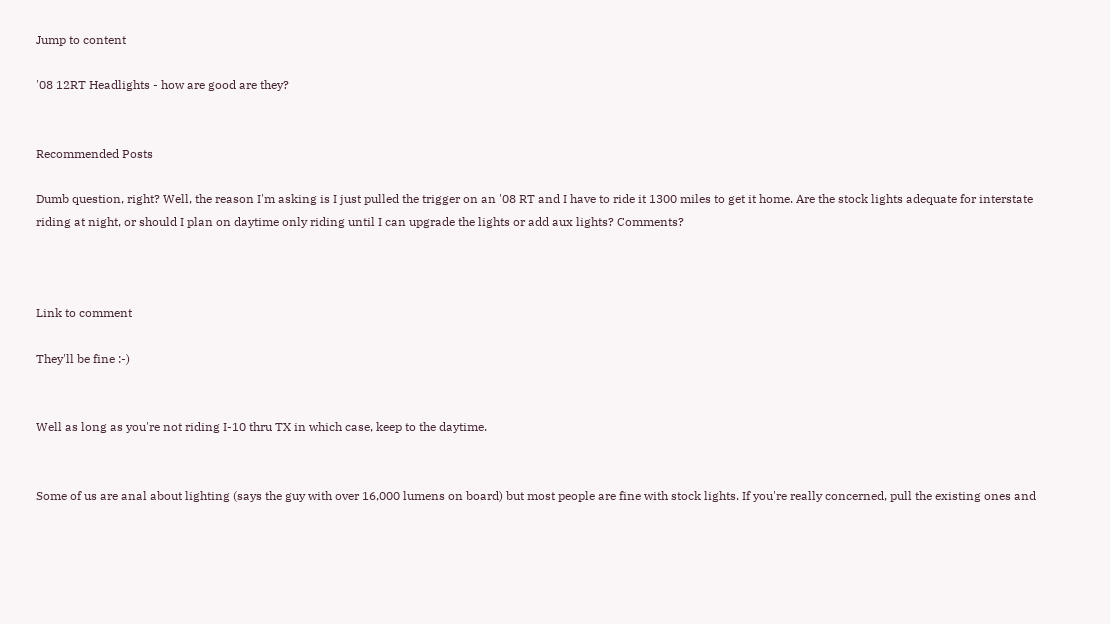Jump to content

'08 12RT Headlights - how are good are they?


Recommended Posts

Dumb question, right? Well, the reason I'm asking is I just pulled the trigger on an '08 RT and I have to ride it 1300 miles to get it home. Are the stock lights adequate for interstate riding at night, or should I plan on daytime only riding until I can upgrade the lights or add aux lights? Comments?



Link to comment

They'll be fine :-)


Well as long as you're not riding I-10 thru TX in which case, keep to the daytime.


Some of us are anal about lighting (says the guy with over 16,000 lumens on board) but most people are fine with stock lights. If you're really concerned, pull the existing ones and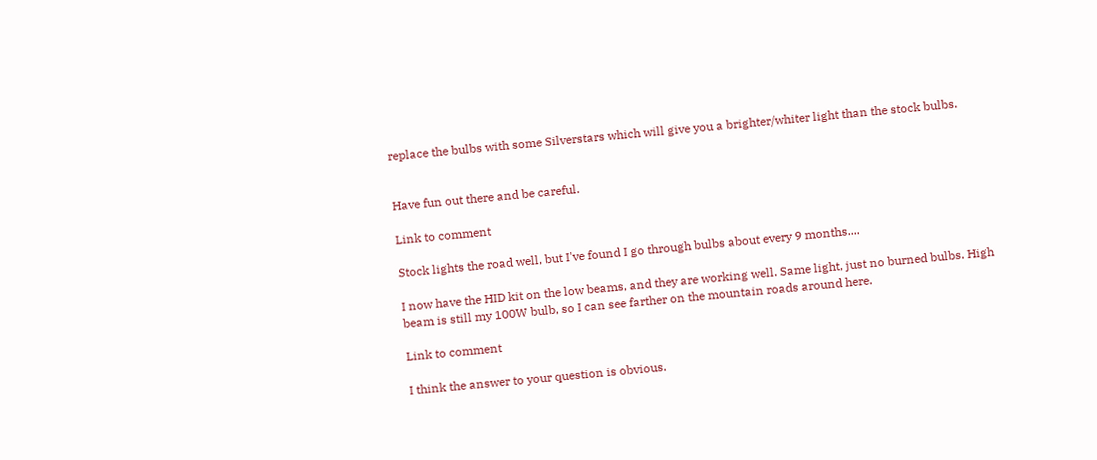replace the bulbs with some Silverstars which will give you a brighter/whiter light than the stock bulbs.


Have fun out there and be careful.

Link to comment

Stock lights the road well, but I've found I go through bulbs about every 9 months....

I now have the HID kit on the low beams, and they are working well. Same light, just no burned bulbs. High beam is still my 100W bulb, so I can see farther on the mountain roads around here.

Link to comment

I think the answer to your question is obvious.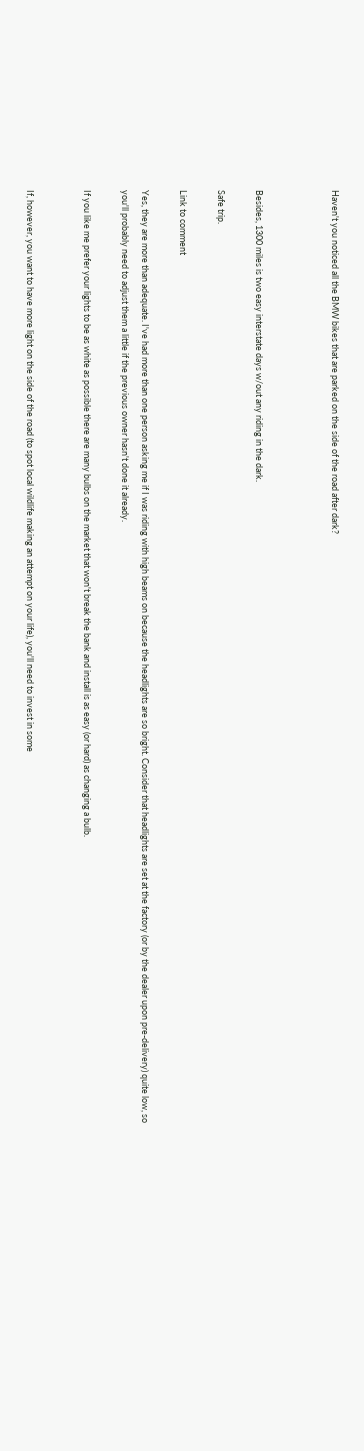Haven't you noticed all the BMW bikes that are parked on the side of the road after dark?



Besides, 1300 miles is two easy interstate days w/out any riding in the dark.

Safe trip.

Link to comment

Yes, they are more than adequate. I've had more than one person asking me if I was riding with high beams on because the headlights are so bright. Consider that headlights are set at the factory (or by the dealer upon pre-delivery) quite low, so you'll probably need to adjust them a little if the previous owner hasn't done it already.

If you like me prefer your lights to be as white as possible there are many bulbs on the market that won't break the bank and install is as easy (or hard) as changing a bulb.


If, however, you want to have more light on the side of the road (to spot local wildlife making an attempt on your life), you'll need to invest in some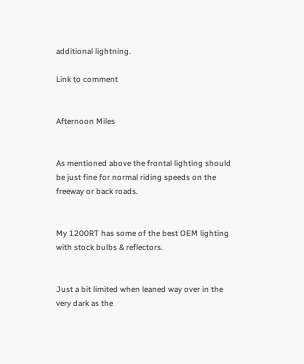additional lightning.

Link to comment


Afternoon Miles


As mentioned above the frontal lighting should be just fine for normal riding speeds on the freeway or back roads.


My 1200RT has some of the best OEM lighting with stock bulbs & reflectors.


Just a bit limited when leaned way over in the very dark as the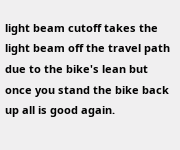light beam cutoff takes the light beam off the travel path due to the bike's lean but once you stand the bike back up all is good again.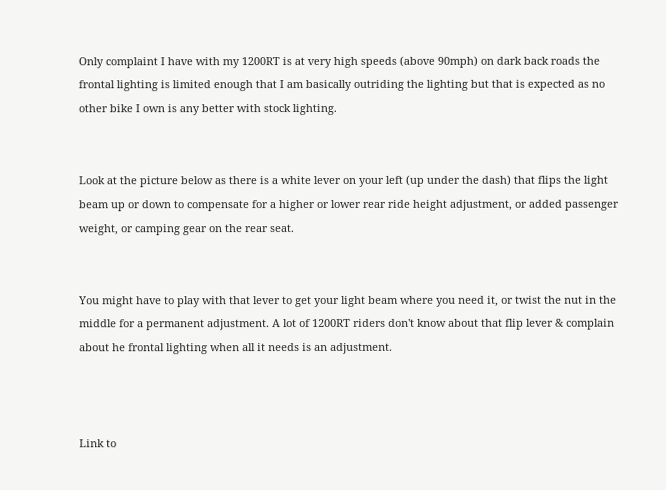Only complaint I have with my 1200RT is at very high speeds (above 90mph) on dark back roads the frontal lighting is limited enough that I am basically outriding the lighting but that is expected as no other bike I own is any better with stock lighting.


Look at the picture below as there is a white lever on your left (up under the dash) that flips the light beam up or down to compensate for a higher or lower rear ride height adjustment, or added passenger weight, or camping gear on the rear seat.


You might have to play with that lever to get your light beam where you need it, or twist the nut in the middle for a permanent adjustment. A lot of 1200RT riders don't know about that flip lever & complain about he frontal lighting when all it needs is an adjustment.



Link to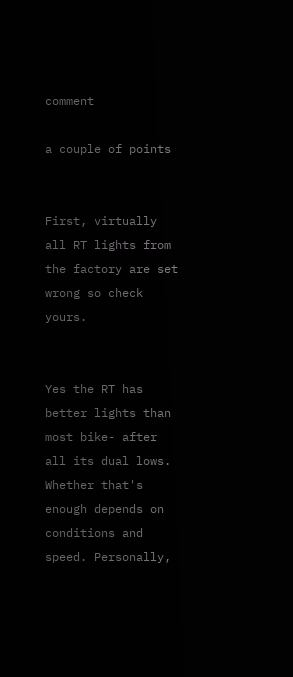comment

a couple of points


First, virtually all RT lights from the factory are set wrong so check yours.


Yes the RT has better lights than most bike- after all its dual lows. Whether that's enough depends on conditions and speed. Personally,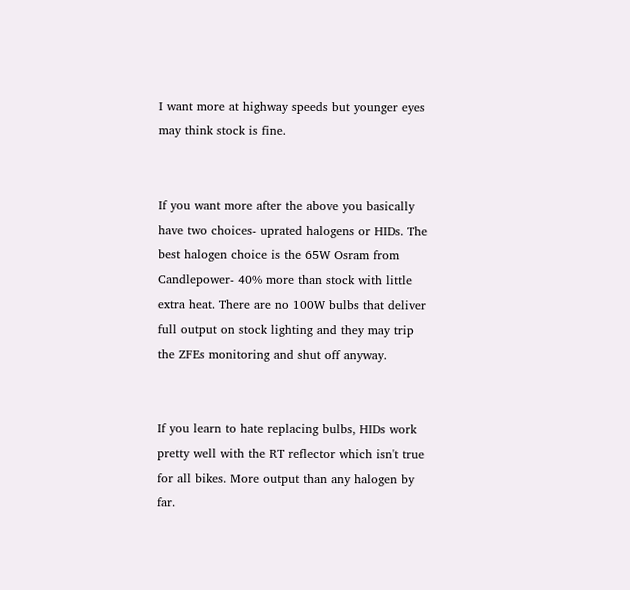I want more at highway speeds but younger eyes may think stock is fine.


If you want more after the above you basically have two choices- uprated halogens or HIDs. The best halogen choice is the 65W Osram from Candlepower- 40% more than stock with little extra heat. There are no 100W bulbs that deliver full output on stock lighting and they may trip the ZFEs monitoring and shut off anyway.


If you learn to hate replacing bulbs, HIDs work pretty well with the RT reflector which isn't true for all bikes. More output than any halogen by far.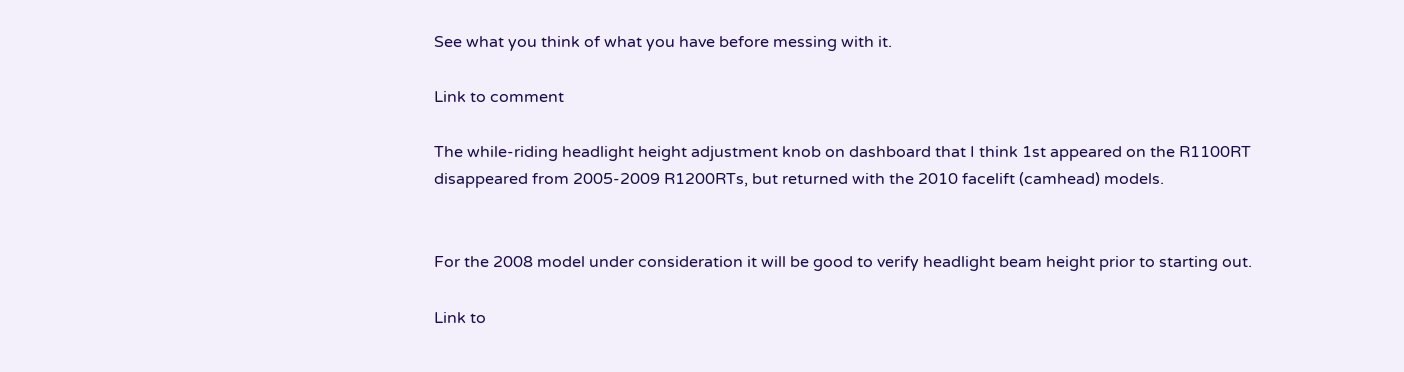See what you think of what you have before messing with it.

Link to comment

The while-riding headlight height adjustment knob on dashboard that I think 1st appeared on the R1100RT disappeared from 2005-2009 R1200RTs, but returned with the 2010 facelift (camhead) models.


For the 2008 model under consideration it will be good to verify headlight beam height prior to starting out.

Link to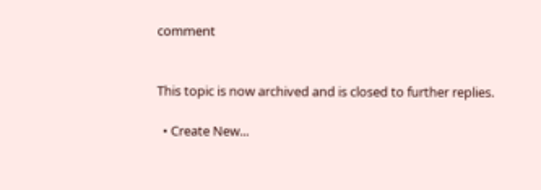comment


This topic is now archived and is closed to further replies.

  • Create New...